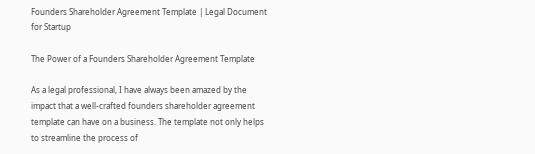Founders Shareholder Agreement Template | Legal Document for Startup

The Power of a Founders Shareholder Agreement Template

As a legal professional, I have always been amazed by the impact that a well-crafted founders shareholder agreement template can have on a business. The template not only helps to streamline the process of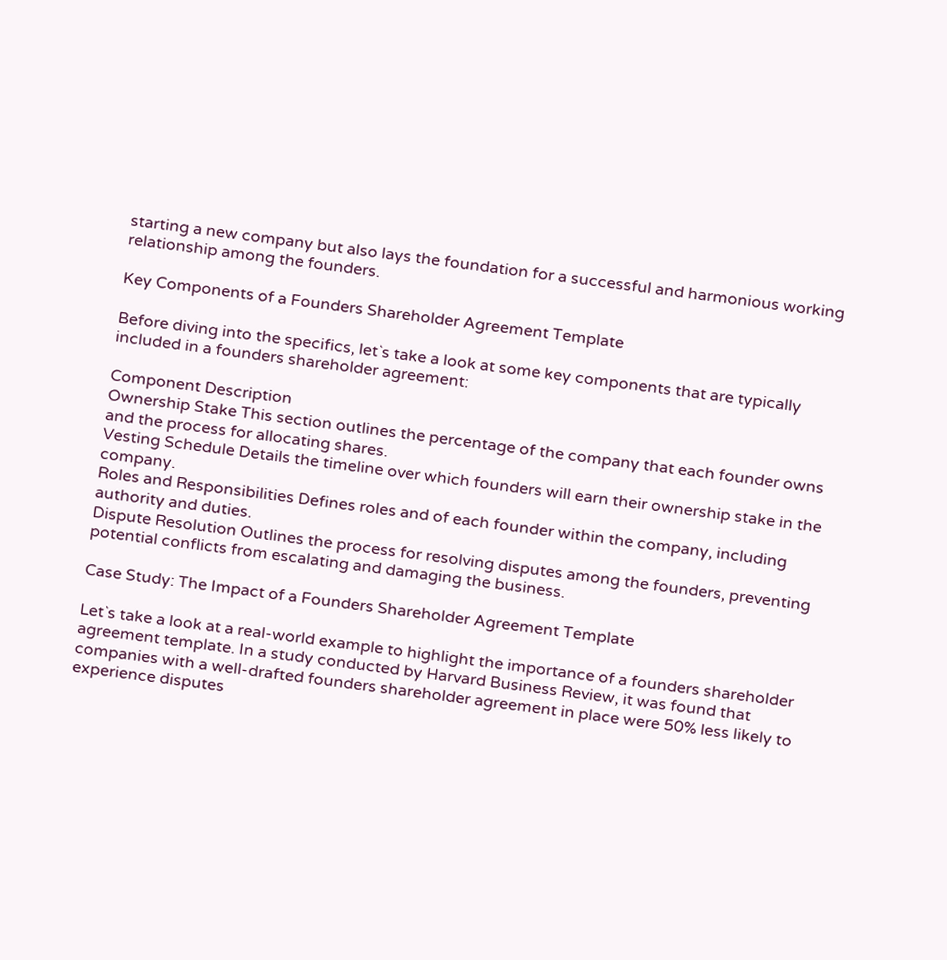starting a new company but also lays the foundation for a successful and harmonious working relationship among the founders.

Key Components of a Founders Shareholder Agreement Template

Before diving into the specifics, let`s take a look at some key components that are typically included in a founders shareholder agreement:

Component Description
Ownership Stake This section outlines the percentage of the company that each founder owns and the process for allocating shares.
Vesting Schedule Details the timeline over which founders will earn their ownership stake in the company.
Roles and Responsibilities Defines roles and of each founder within the company, including authority and duties.
Dispute Resolution Outlines the process for resolving disputes among the founders, preventing potential conflicts from escalating and damaging the business.

Case Study: The Impact of a Founders Shareholder Agreement Template

Let`s take a look at a real-world example to highlight the importance of a founders shareholder agreement template. In a study conducted by Harvard Business Review, it was found that companies with a well-drafted founders shareholder agreement in place were 50% less likely to experience disputes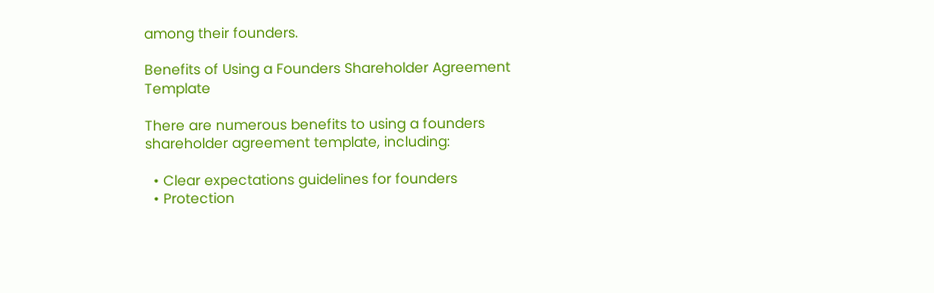among their founders.

Benefits of Using a Founders Shareholder Agreement Template

There are numerous benefits to using a founders shareholder agreement template, including:

  • Clear expectations guidelines for founders
  • Protection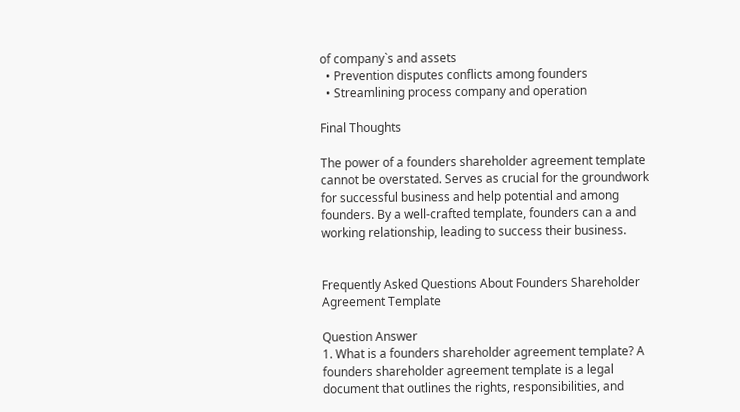of company`s and assets
  • Prevention disputes conflicts among founders
  • Streamlining process company and operation

Final Thoughts

The power of a founders shareholder agreement template cannot be overstated. Serves as crucial for the groundwork for successful business and help potential and among founders. By a well-crafted template, founders can a and working relationship, leading to success their business.


Frequently Asked Questions About Founders Shareholder Agreement Template

Question Answer
1. What is a founders shareholder agreement template? A founders shareholder agreement template is a legal document that outlines the rights, responsibilities, and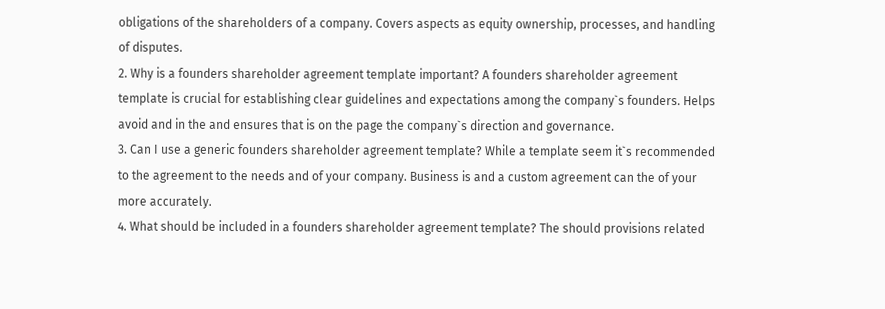obligations of the shareholders of a company. Covers aspects as equity ownership, processes, and handling of disputes.
2. Why is a founders shareholder agreement template important? A founders shareholder agreement template is crucial for establishing clear guidelines and expectations among the company`s founders. Helps avoid and in the and ensures that is on the page the company`s direction and governance.
3. Can I use a generic founders shareholder agreement template? While a template seem it`s recommended to the agreement to the needs and of your company. Business is and a custom agreement can the of your more accurately.
4. What should be included in a founders shareholder agreement template? The should provisions related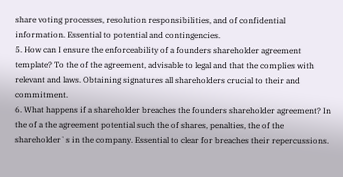share voting processes, resolution responsibilities, and of confidential information. Essential to potential and contingencies.
5. How can I ensure the enforceability of a founders shareholder agreement template? To the of the agreement, advisable to legal and that the complies with relevant and laws. Obtaining signatures all shareholders crucial to their and commitment.
6. What happens if a shareholder breaches the founders shareholder agreement? In the of a the agreement potential such the of shares, penalties, the of the shareholder`s in the company. Essential to clear for breaches their repercussions.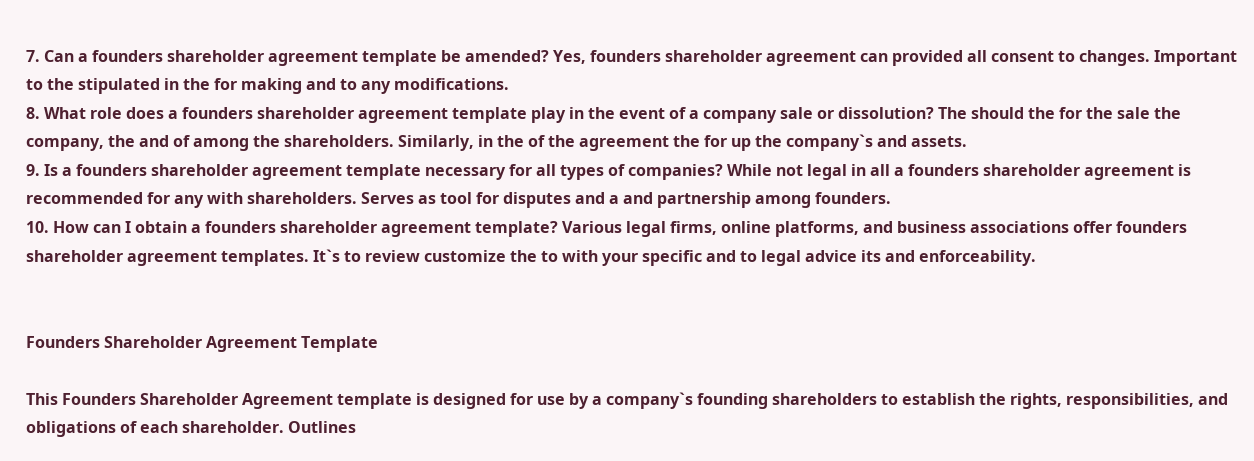7. Can a founders shareholder agreement template be amended? Yes, founders shareholder agreement can provided all consent to changes. Important to the stipulated in the for making and to any modifications.
8. What role does a founders shareholder agreement template play in the event of a company sale or dissolution? The should the for the sale the company, the and of among the shareholders. Similarly, in the of the agreement the for up the company`s and assets.
9. Is a founders shareholder agreement template necessary for all types of companies? While not legal in all a founders shareholder agreement is recommended for any with shareholders. Serves as tool for disputes and a and partnership among founders.
10. How can I obtain a founders shareholder agreement template? Various legal firms, online platforms, and business associations offer founders shareholder agreement templates. It`s to review customize the to with your specific and to legal advice its and enforceability.


Founders Shareholder Agreement Template

This Founders Shareholder Agreement template is designed for use by a company`s founding shareholders to establish the rights, responsibilities, and obligations of each shareholder. Outlines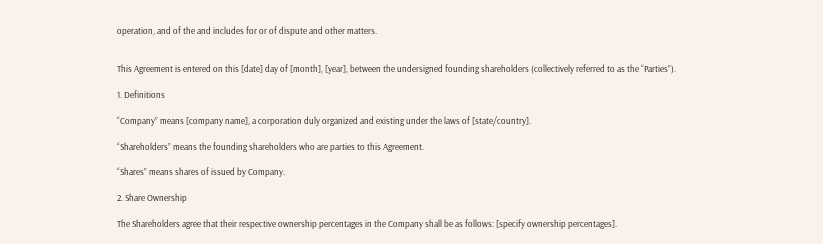operation, and of the and includes for or of dispute and other matters.


This Agreement is entered on this [date] day of [month], [year], between the undersigned founding shareholders (collectively referred to as the “Parties”).

1. Definitions

“Company” means [company name], a corporation duly organized and existing under the laws of [state/country].

“Shareholders” means the founding shareholders who are parties to this Agreement.

“Shares” means shares of issued by Company.

2. Share Ownership

The Shareholders agree that their respective ownership percentages in the Company shall be as follows: [specify ownership percentages].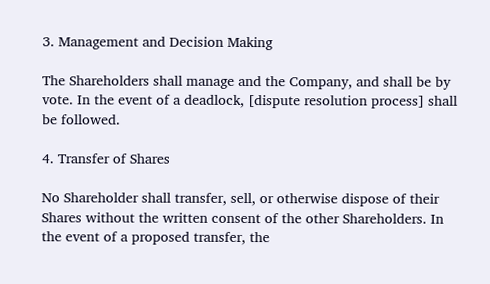3. Management and Decision Making

The Shareholders shall manage and the Company, and shall be by vote. In the event of a deadlock, [dispute resolution process] shall be followed.

4. Transfer of Shares

No Shareholder shall transfer, sell, or otherwise dispose of their Shares without the written consent of the other Shareholders. In the event of a proposed transfer, the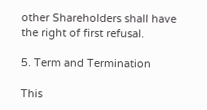other Shareholders shall have the right of first refusal.

5. Term and Termination

This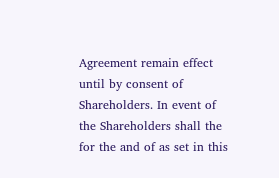Agreement remain effect until by consent of Shareholders. In event of the Shareholders shall the for the and of as set in this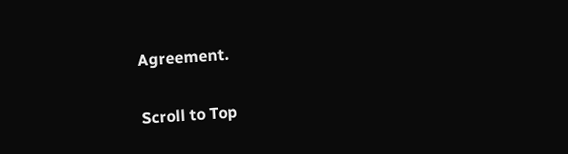Agreement.

Scroll to Top